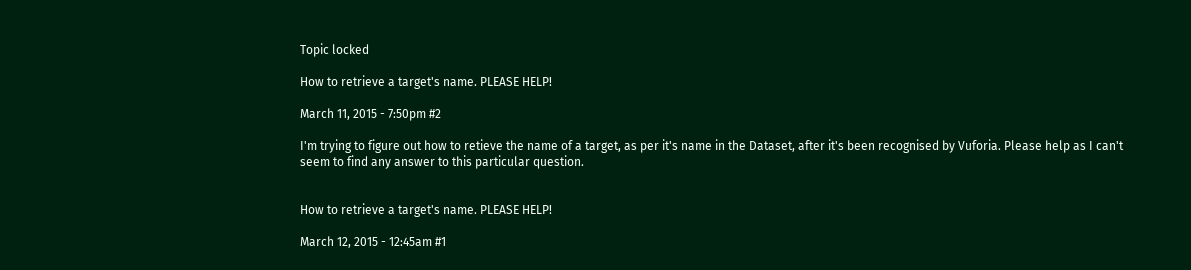Topic locked

How to retrieve a target's name. PLEASE HELP!

March 11, 2015 - 7:50pm #2

I'm trying to figure out how to retieve the name of a target, as per it's name in the Dataset, after it's been recognised by Vuforia. Please help as I can't seem to find any answer to this particular question.


How to retrieve a target's name. PLEASE HELP!

March 12, 2015 - 12:45am #1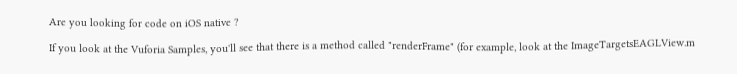Are you looking for code on iOS native ?

If you look at the Vuforia Samples, you'll see that there is a method called "renderFrame" (for example, look at the ImageTargetsEAGLView.m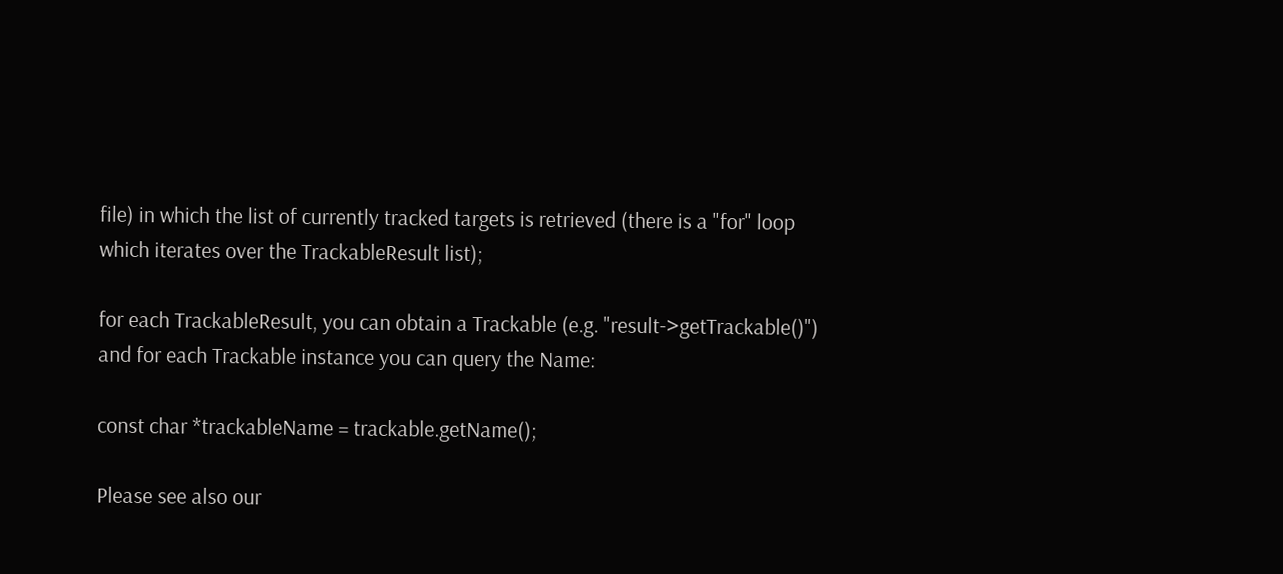file) in which the list of currently tracked targets is retrieved (there is a "for" loop which iterates over the TrackableResult list);

for each TrackableResult, you can obtain a Trackable (e.g. "result->getTrackable()") and for each Trackable instance you can query the Name:

const char *trackableName = trackable.getName();

Please see also our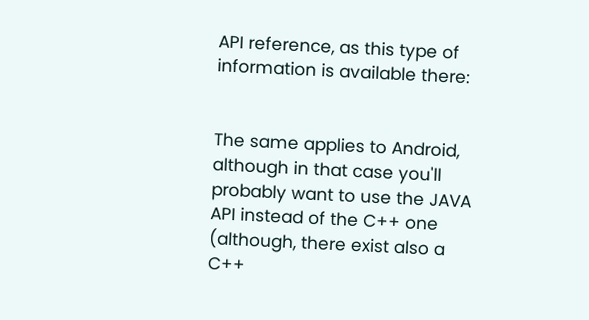API reference, as this type of information is available there:


The same applies to Android, although in that case you'll probably want to use the JAVA API instead of the C++ one (although, there exist also a C++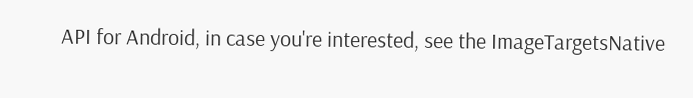API for Android, in case you're interested, see the ImageTargetsNative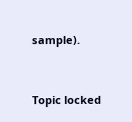sample).



Topic locked